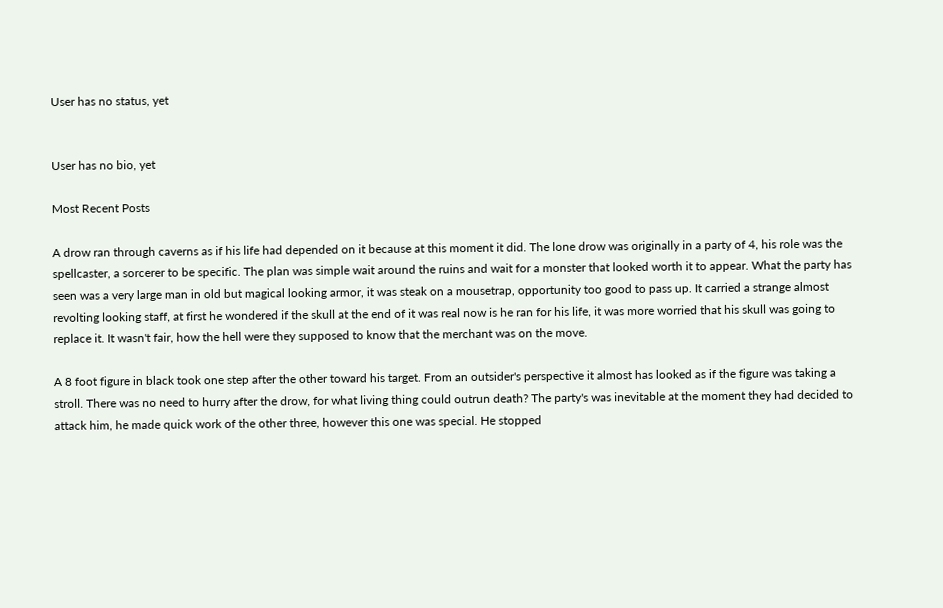User has no status, yet


User has no bio, yet

Most Recent Posts

A drow ran through caverns as if his life had depended on it because at this moment it did. The lone drow was originally in a party of 4, his role was the spellcaster, a sorcerer to be specific. The plan was simple wait around the ruins and wait for a monster that looked worth it to appear. What the party has seen was a very large man in old but magical looking armor, it was steak on a mousetrap, opportunity too good to pass up. It carried a strange almost revolting looking staff, at first he wondered if the skull at the end of it was real now is he ran for his life, it was more worried that his skull was going to replace it. It wasn't fair, how the hell were they supposed to know that the merchant was on the move.

A 8 foot figure in black took one step after the other toward his target. From an outsider's perspective it almost has looked as if the figure was taking a stroll. There was no need to hurry after the drow, for what living thing could outrun death? The party's was inevitable at the moment they had decided to attack him, he made quick work of the other three, however this one was special. He stopped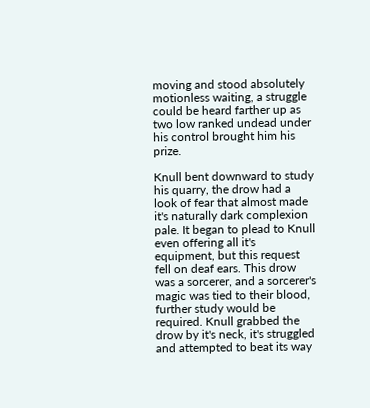moving and stood absolutely motionless waiting, a struggle could be heard farther up as two low ranked undead under his control brought him his prize.

Knull bent downward to study his quarry, the drow had a look of fear that almost made it's naturally dark complexion pale. It began to plead to Knull even offering all it's equipment, but this request fell on deaf ears. This drow was a sorcerer, and a sorcerer's magic was tied to their blood, further study would be required. Knull grabbed the drow by it's neck, it's struggled and attempted to beat its way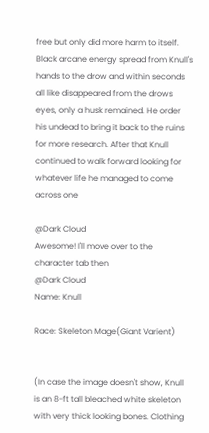free but only did more harm to itself. Black arcane energy spread from Knull's hands to the drow and within seconds all like disappeared from the drows eyes, only a husk remained. He order his undead to bring it back to the ruins for more research. After that Knull continued to walk forward looking for whatever life he managed to come across one

@Dark Cloud
Awesome! I'll move over to the character tab then
@Dark Cloud
Name: Knull

Race: Skeleton Mage(Giant Varient)


(In case the image doesn't show, Knull is an 8-ft tall bleached white skeleton with very thick looking bones. Clothing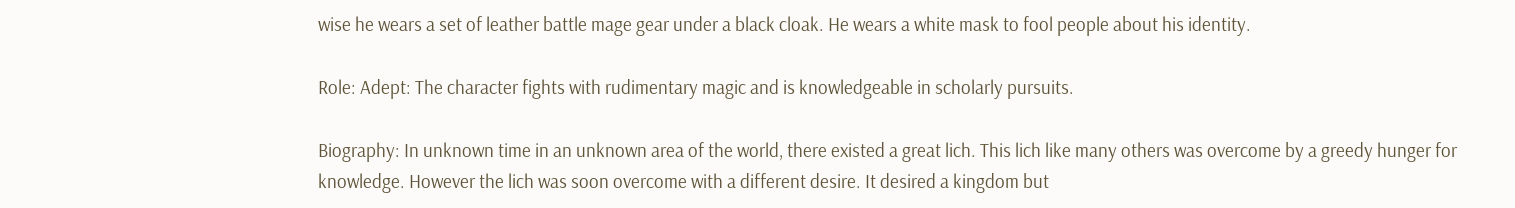wise he wears a set of leather battle mage gear under a black cloak. He wears a white mask to fool people about his identity.

Role: Adept: The character fights with rudimentary magic and is knowledgeable in scholarly pursuits.

Biography: In unknown time in an unknown area of the world, there existed a great lich. This lich like many others was overcome by a greedy hunger for knowledge. However the lich was soon overcome with a different desire. It desired a kingdom but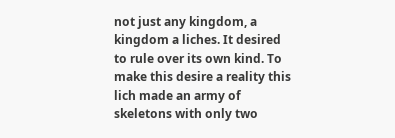not just any kingdom, a kingdom a liches. It desired to rule over its own kind. To make this desire a reality this lich made an army of skeletons with only two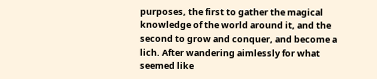purposes, the first to gather the magical knowledge of the world around it, and the second to grow and conquer, and become a lich. After wandering aimlessly for what seemed like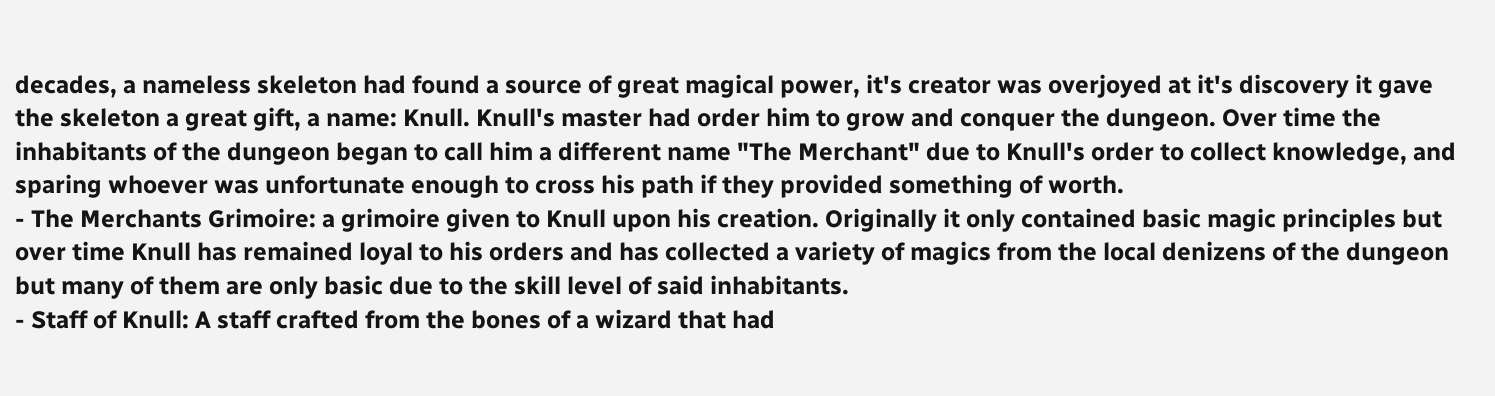decades, a nameless skeleton had found a source of great magical power, it's creator was overjoyed at it's discovery it gave the skeleton a great gift, a name: Knull. Knull's master had order him to grow and conquer the dungeon. Over time the inhabitants of the dungeon began to call him a different name "The Merchant" due to Knull's order to collect knowledge, and sparing whoever was unfortunate enough to cross his path if they provided something of worth.
- The Merchants Grimoire: a grimoire given to Knull upon his creation. Originally it only contained basic magic principles but over time Knull has remained loyal to his orders and has collected a variety of magics from the local denizens of the dungeon but many of them are only basic due to the skill level of said inhabitants.
- Staff of Knull: A staff crafted from the bones of a wizard that had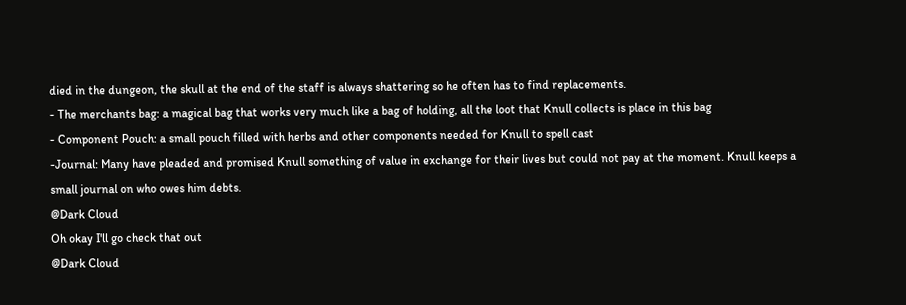died in the dungeon, the skull at the end of the staff is always shattering so he often has to find replacements.
- The merchants bag: a magical bag that works very much like a bag of holding, all the loot that Knull collects is place in this bag
- Component Pouch: a small pouch filled with herbs and other components needed for Knull to spell cast
-Journal: Many have pleaded and promised Knull something of value in exchange for their lives but could not pay at the moment. Knull keeps a small journal on who owes him debts.
@Dark Cloud
Oh okay I'll go check that out
@Dark Cloud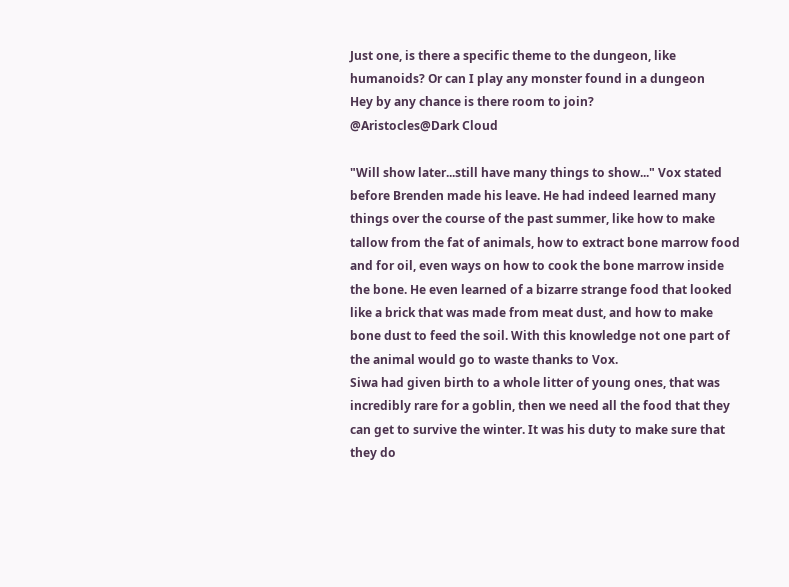Just one, is there a specific theme to the dungeon, like humanoids? Or can I play any monster found in a dungeon
Hey by any chance is there room to join?
@Aristocles@Dark Cloud

"Will show later...still have many things to show..." Vox stated before Brenden made his leave. He had indeed learned many things over the course of the past summer, like how to make tallow from the fat of animals, how to extract bone marrow food and for oil, even ways on how to cook the bone marrow inside the bone. He even learned of a bizarre strange food that looked like a brick that was made from meat dust, and how to make bone dust to feed the soil. With this knowledge not one part of the animal would go to waste thanks to Vox.
Siwa had given birth to a whole litter of young ones, that was incredibly rare for a goblin, then we need all the food that they can get to survive the winter. It was his duty to make sure that they do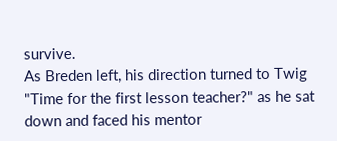survive.
As Breden left, his direction turned to Twig "Time for the first lesson teacher?" as he sat down and faced his mentor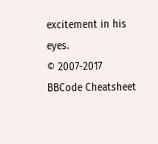excitement in his eyes.
© 2007-2017
BBCode Cheatsheet